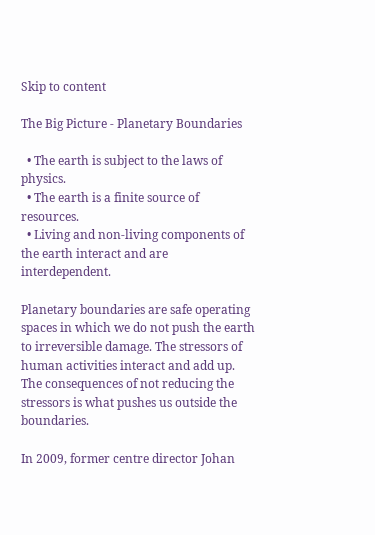Skip to content

The Big Picture - Planetary Boundaries

  • The earth is subject to the laws of physics.
  • The earth is a finite source of resources.
  • Living and non-living components of the earth interact and are interdependent.

Planetary boundaries are safe operating spaces in which we do not push the earth to irreversible damage. The stressors of human activities interact and add up. The consequences of not reducing the stressors is what pushes us outside the boundaries.

In 2009, former centre director Johan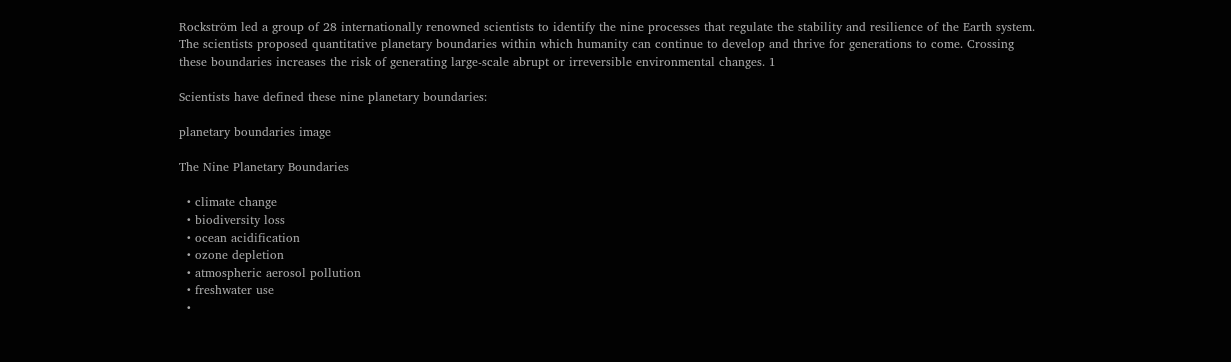Rockström led a group of 28 internationally renowned scientists to identify the nine processes that regulate the stability and resilience of the Earth system. The scientists proposed quantitative planetary boundaries within which humanity can continue to develop and thrive for generations to come. Crossing these boundaries increases the risk of generating large-scale abrupt or irreversible environmental changes. 1

Scientists have defined these nine planetary boundaries:

planetary boundaries image

The Nine Planetary Boundaries

  • climate change
  • biodiversity loss
  • ocean acidification
  • ozone depletion
  • atmospheric aerosol pollution
  • freshwater use
  •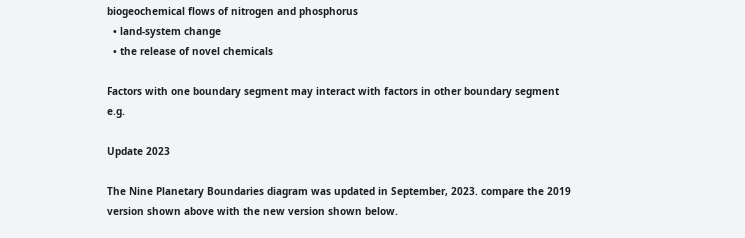biogeochemical flows of nitrogen and phosphorus
  • land-system change
  • the release of novel chemicals

Factors with one boundary segment may interact with factors in other boundary segment e.g.

Update 2023

The Nine Planetary Boundaries diagram was updated in September, 2023. compare the 2019 version shown above with the new version shown below.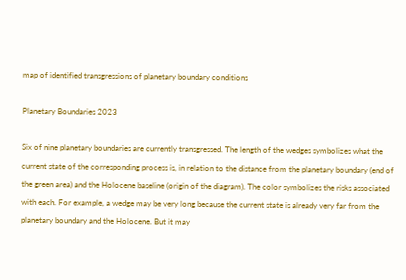map of identified transgressions of planetary boundary conditions

Planetary Boundaries 2023

Six of nine planetary boundaries are currently transgressed. The length of the wedges symbolizes what the current state of the corresponding process is, in relation to the distance from the planetary boundary (end of the green area) and the Holocene baseline (origin of the diagram). The color symbolizes the risks associated with each. For example, a wedge may be very long because the current state is already very far from the planetary boundary and the Holocene. But it may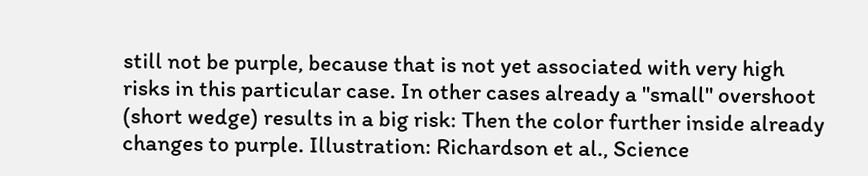still not be purple, because that is not yet associated with very high risks in this particular case. In other cases already a "small" overshoot (short wedge) results in a big risk: Then the color further inside already changes to purple. Illustration: Richardson et al., Science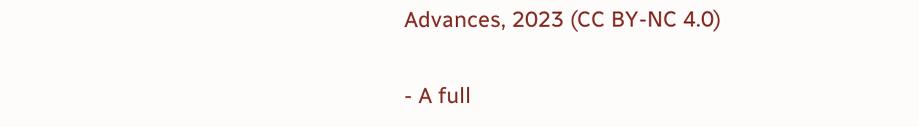Advances, 2023 (CC BY-NC 4.0)

- A full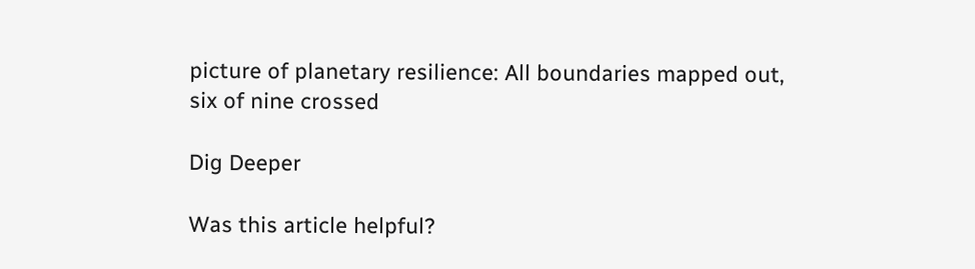picture of planetary resilience: All boundaries mapped out, six of nine crossed

Dig Deeper

Was this article helpful?